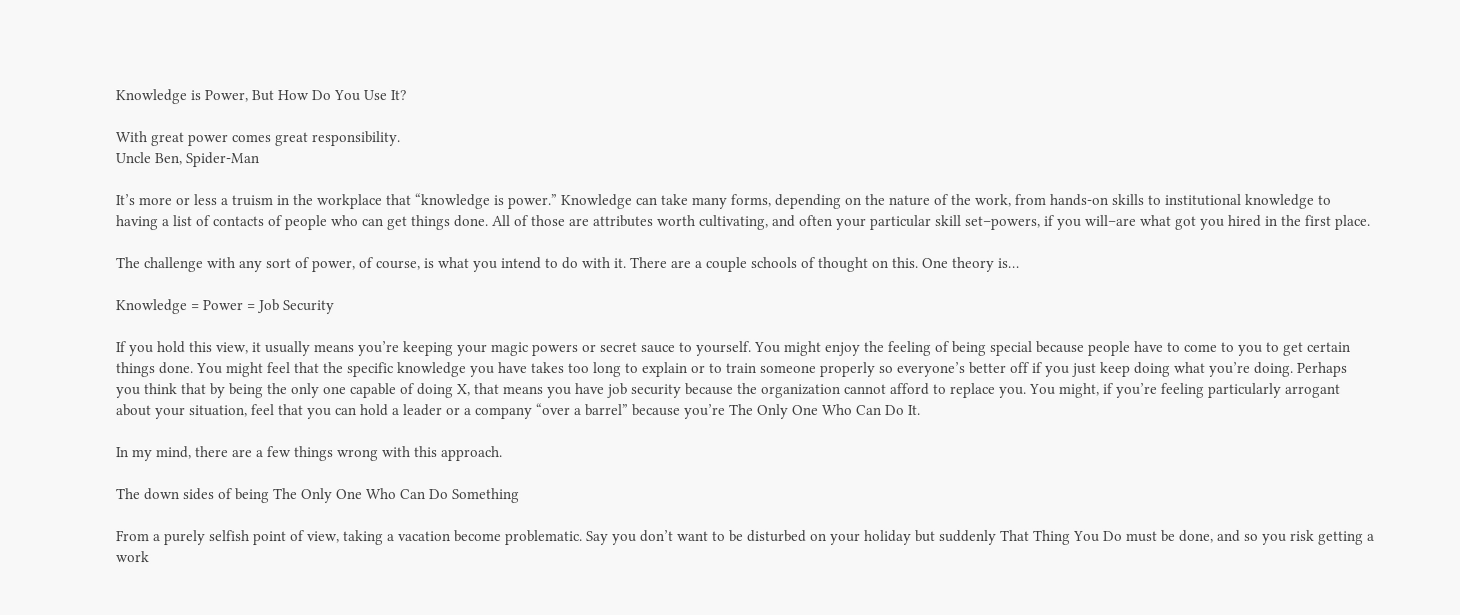Knowledge is Power, But How Do You Use It?

With great power comes great responsibility.
Uncle Ben, Spider-Man

It’s more or less a truism in the workplace that “knowledge is power.” Knowledge can take many forms, depending on the nature of the work, from hands-on skills to institutional knowledge to having a list of contacts of people who can get things done. All of those are attributes worth cultivating, and often your particular skill set–powers, if you will–are what got you hired in the first place.

The challenge with any sort of power, of course, is what you intend to do with it. There are a couple schools of thought on this. One theory is…

Knowledge = Power = Job Security

If you hold this view, it usually means you’re keeping your magic powers or secret sauce to yourself. You might enjoy the feeling of being special because people have to come to you to get certain things done. You might feel that the specific knowledge you have takes too long to explain or to train someone properly so everyone’s better off if you just keep doing what you’re doing. Perhaps you think that by being the only one capable of doing X, that means you have job security because the organization cannot afford to replace you. You might, if you’re feeling particularly arrogant about your situation, feel that you can hold a leader or a company “over a barrel” because you’re The Only One Who Can Do It.

In my mind, there are a few things wrong with this approach.

The down sides of being The Only One Who Can Do Something

From a purely selfish point of view, taking a vacation become problematic. Say you don’t want to be disturbed on your holiday but suddenly That Thing You Do must be done, and so you risk getting a work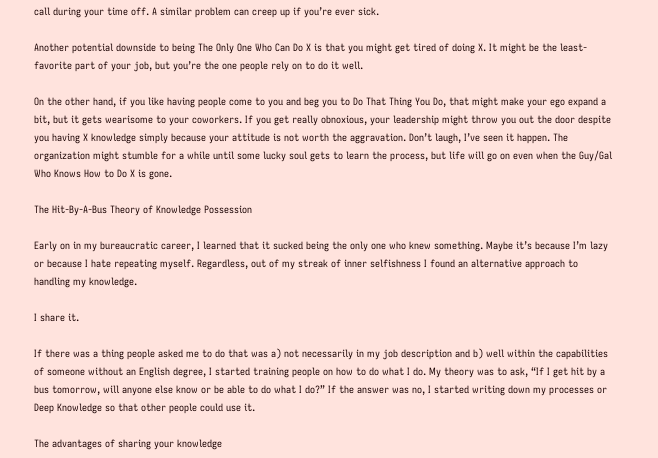call during your time off. A similar problem can creep up if you’re ever sick.

Another potential downside to being The Only One Who Can Do X is that you might get tired of doing X. It might be the least-favorite part of your job, but you’re the one people rely on to do it well.

On the other hand, if you like having people come to you and beg you to Do That Thing You Do, that might make your ego expand a bit, but it gets wearisome to your coworkers. If you get really obnoxious, your leadership might throw you out the door despite you having X knowledge simply because your attitude is not worth the aggravation. Don’t laugh, I’ve seen it happen. The organization might stumble for a while until some lucky soul gets to learn the process, but life will go on even when the Guy/Gal Who Knows How to Do X is gone.

The Hit-By-A-Bus Theory of Knowledge Possession

Early on in my bureaucratic career, I learned that it sucked being the only one who knew something. Maybe it’s because I’m lazy or because I hate repeating myself. Regardless, out of my streak of inner selfishness I found an alternative approach to handling my knowledge.

I share it.

If there was a thing people asked me to do that was a) not necessarily in my job description and b) well within the capabilities of someone without an English degree, I started training people on how to do what I do. My theory was to ask, “If I get hit by a bus tomorrow, will anyone else know or be able to do what I do?” If the answer was no, I started writing down my processes or Deep Knowledge so that other people could use it.

The advantages of sharing your knowledge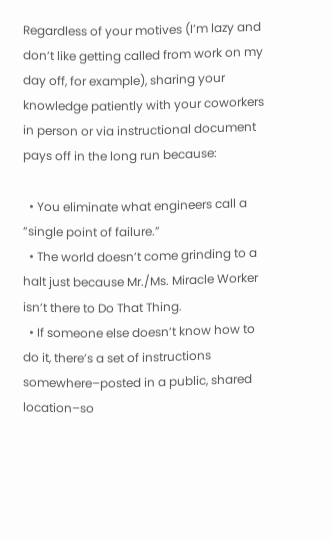Regardless of your motives (I’m lazy and don’t like getting called from work on my day off, for example), sharing your knowledge patiently with your coworkers in person or via instructional document pays off in the long run because:

  • You eliminate what engineers call a “single point of failure.”
  • The world doesn’t come grinding to a halt just because Mr./Ms. Miracle Worker isn’t there to Do That Thing.
  • If someone else doesn’t know how to do it, there’s a set of instructions somewhere–posted in a public, shared location–so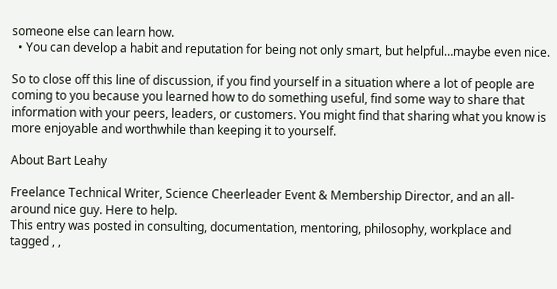someone else can learn how.
  • You can develop a habit and reputation for being not only smart, but helpful…maybe even nice.

So to close off this line of discussion, if you find yourself in a situation where a lot of people are coming to you because you learned how to do something useful, find some way to share that information with your peers, leaders, or customers. You might find that sharing what you know is more enjoyable and worthwhile than keeping it to yourself.

About Bart Leahy

Freelance Technical Writer, Science Cheerleader Event & Membership Director, and an all-around nice guy. Here to help.
This entry was posted in consulting, documentation, mentoring, philosophy, workplace and tagged , ,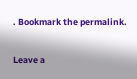. Bookmark the permalink.

Leave a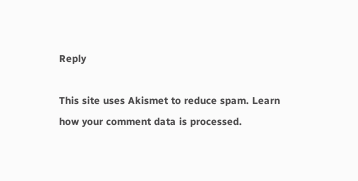Reply

This site uses Akismet to reduce spam. Learn how your comment data is processed.